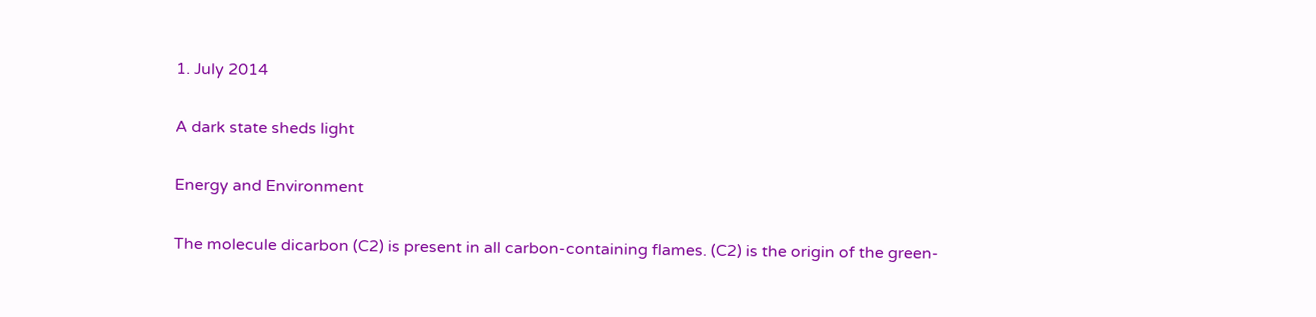1. July 2014

A dark state sheds light

Energy and Environment

The molecule dicarbon (C2) is present in all carbon-containing flames. (C2) is the origin of the green-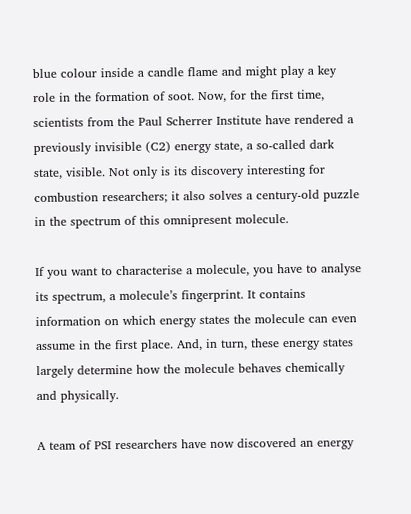blue colour inside a candle flame and might play a key role in the formation of soot. Now, for the first time, scientists from the Paul Scherrer Institute have rendered a previously invisible (C2) energy state, a so-called dark state, visible. Not only is its discovery interesting for combustion researchers; it also solves a century-old puzzle in the spectrum of this omnipresent molecule.

If you want to characterise a molecule, you have to analyse its spectrum, a molecule’s fingerprint. It contains information on which energy states the molecule can even assume in the first place. And, in turn, these energy states largely determine how the molecule behaves chemically and physically.

A team of PSI researchers have now discovered an energy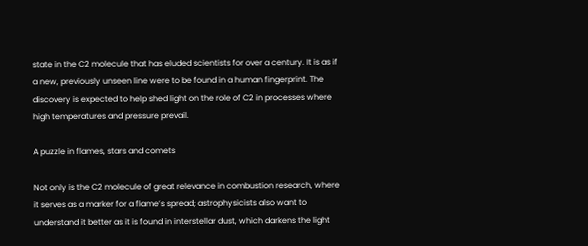state in the C2 molecule that has eluded scientists for over a century. It is as if a new, previously unseen line were to be found in a human fingerprint. The discovery is expected to help shed light on the role of C2 in processes where high temperatures and pressure prevail.

A puzzle in flames, stars and comets

Not only is the C2 molecule of great relevance in combustion research, where it serves as a marker for a flame’s spread; astrophysicists also want to understand it better as it is found in interstellar dust, which darkens the light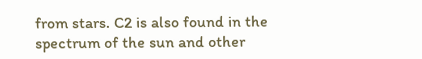from stars. C2 is also found in the spectrum of the sun and other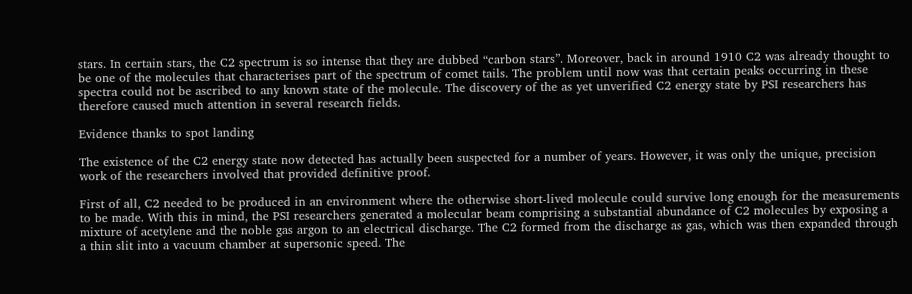stars. In certain stars, the C2 spectrum is so intense that they are dubbed “carbon stars”. Moreover, back in around 1910 C2 was already thought to be one of the molecules that characterises part of the spectrum of comet tails. The problem until now was that certain peaks occurring in these spectra could not be ascribed to any known state of the molecule. The discovery of the as yet unverified C2 energy state by PSI researchers has therefore caused much attention in several research fields.

Evidence thanks to spot landing

The existence of the C2 energy state now detected has actually been suspected for a number of years. However, it was only the unique, precision work of the researchers involved that provided definitive proof.

First of all, C2 needed to be produced in an environment where the otherwise short-lived molecule could survive long enough for the measurements to be made. With this in mind, the PSI researchers generated a molecular beam comprising a substantial abundance of C2 molecules by exposing a mixture of acetylene and the noble gas argon to an electrical discharge. The C2 formed from the discharge as gas, which was then expanded through a thin slit into a vacuum chamber at supersonic speed. The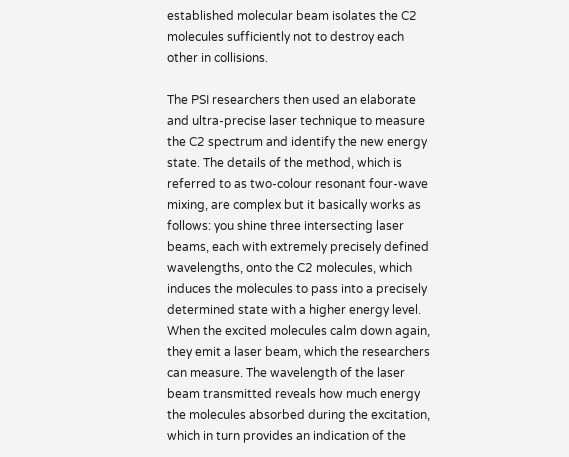established molecular beam isolates the C2 molecules sufficiently not to destroy each other in collisions.

The PSI researchers then used an elaborate and ultra-precise laser technique to measure the C2 spectrum and identify the new energy state. The details of the method, which is referred to as two-colour resonant four-wave mixing, are complex but it basically works as follows: you shine three intersecting laser beams, each with extremely precisely defined wavelengths, onto the C2 molecules, which induces the molecules to pass into a precisely determined state with a higher energy level. When the excited molecules calm down again, they emit a laser beam, which the researchers can measure. The wavelength of the laser beam transmitted reveals how much energy the molecules absorbed during the excitation, which in turn provides an indication of the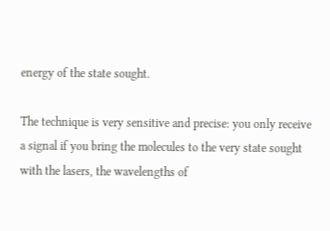energy of the state sought.

The technique is very sensitive and precise: you only receive a signal if you bring the molecules to the very state sought with the lasers, the wavelengths of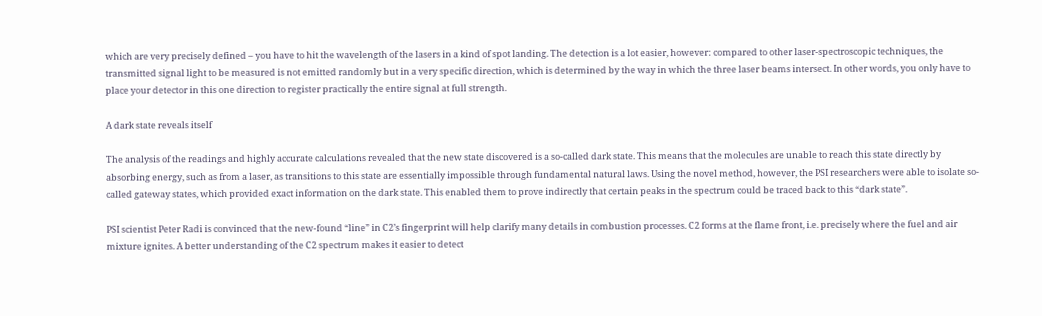which are very precisely defined – you have to hit the wavelength of the lasers in a kind of spot landing. The detection is a lot easier, however: compared to other laser-spectroscopic techniques, the transmitted signal light to be measured is not emitted randomly but in a very specific direction, which is determined by the way in which the three laser beams intersect. In other words, you only have to place your detector in this one direction to register practically the entire signal at full strength.

A dark state reveals itself

The analysis of the readings and highly accurate calculations revealed that the new state discovered is a so-called dark state. This means that the molecules are unable to reach this state directly by absorbing energy, such as from a laser, as transitions to this state are essentially impossible through fundamental natural laws. Using the novel method, however, the PSI researchers were able to isolate so-called gateway states, which provided exact information on the dark state. This enabled them to prove indirectly that certain peaks in the spectrum could be traced back to this “dark state”.

PSI scientist Peter Radi is convinced that the new-found “line” in C2’s fingerprint will help clarify many details in combustion processes. C2 forms at the flame front, i.e. precisely where the fuel and air mixture ignites. A better understanding of the C2 spectrum makes it easier to detect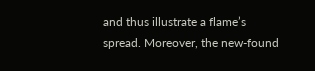and thus illustrate a flame’s spread. Moreover, the new-found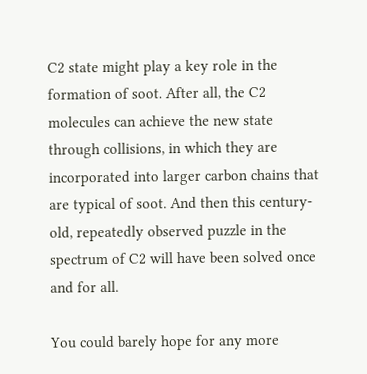C2 state might play a key role in the formation of soot. After all, the C2 molecules can achieve the new state through collisions, in which they are incorporated into larger carbon chains that are typical of soot. And then this century-old, repeatedly observed puzzle in the spectrum of C2 will have been solved once and for all.

You could barely hope for any more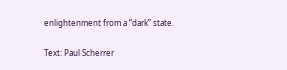enlightenment from a “dark” state.

Text: Paul Scherrer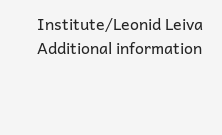Institute/Leonid Leiva
Additional information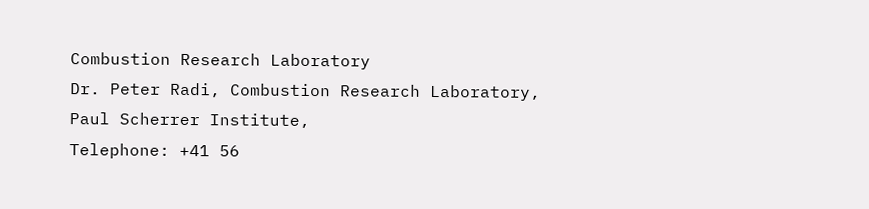Combustion Research Laboratory
Dr. Peter Radi, Combustion Research Laboratory, Paul Scherrer Institute,
Telephone: +41 56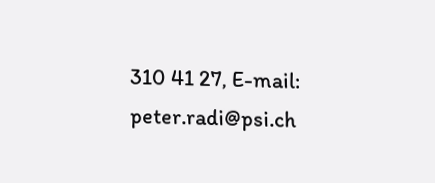310 41 27, E-mail: peter.radi@psi.ch